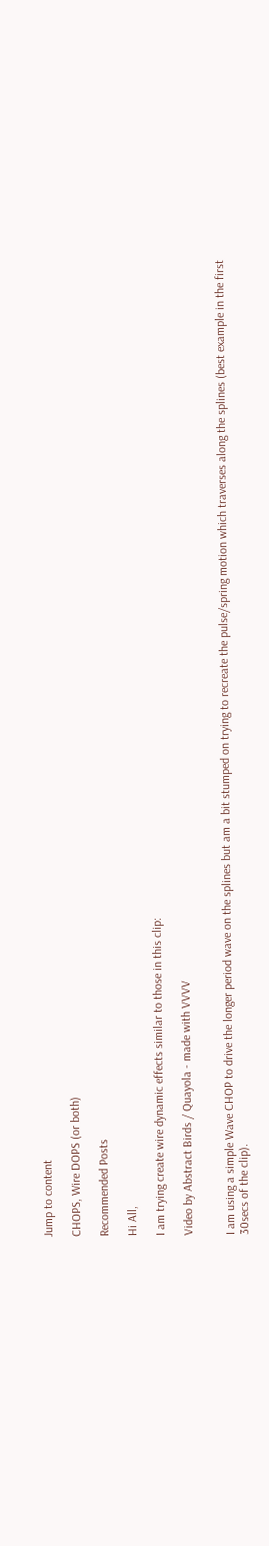Jump to content

CHOPS, Wire DOPS (or both)

Recommended Posts

Hi All,

I am trying create wire dynamic effects similar to those in this clip:

Video by Abstract Birds / Quayola - made with VVVV


I am using a simple Wave CHOP to drive the longer period wave on the splines but am a bit stumped on trying to recreate the pulse/spring motion which traverses along the splines (best example in the first 30secs of the clip).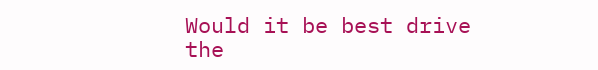Would it be best drive the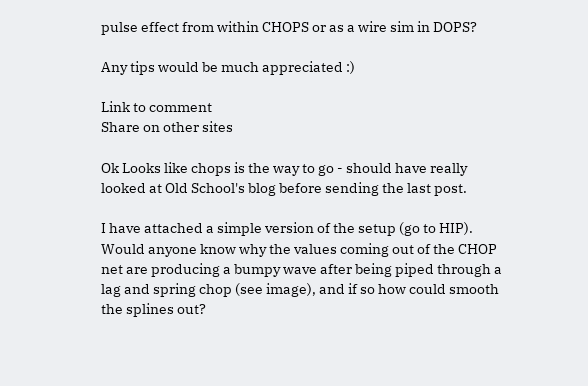pulse effect from within CHOPS or as a wire sim in DOPS?

Any tips would be much appreciated :)

Link to comment
Share on other sites

Ok Looks like chops is the way to go - should have really looked at Old School's blog before sending the last post.

I have attached a simple version of the setup (go to HIP). Would anyone know why the values coming out of the CHOP net are producing a bumpy wave after being piped through a lag and spring chop (see image), and if so how could smooth the splines out?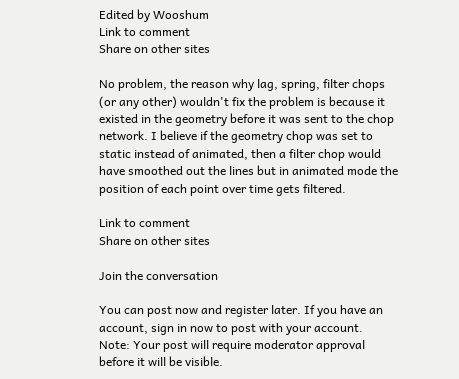Edited by Wooshum
Link to comment
Share on other sites

No problem, the reason why lag, spring, filter chops (or any other) wouldn't fix the problem is because it existed in the geometry before it was sent to the chop network. I believe if the geometry chop was set to static instead of animated, then a filter chop would have smoothed out the lines but in animated mode the position of each point over time gets filtered.

Link to comment
Share on other sites

Join the conversation

You can post now and register later. If you have an account, sign in now to post with your account.
Note: Your post will require moderator approval before it will be visible.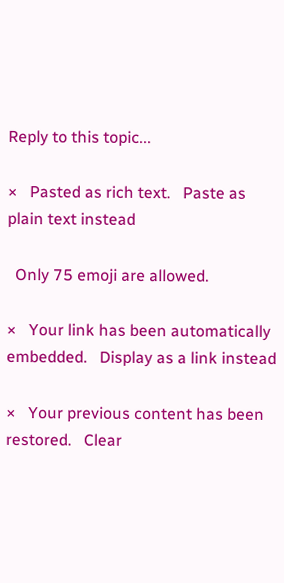Reply to this topic...

×   Pasted as rich text.   Paste as plain text instead

  Only 75 emoji are allowed.

×   Your link has been automatically embedded.   Display as a link instead

×   Your previous content has been restored.   Clear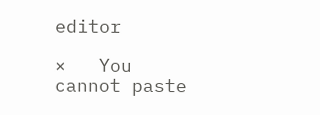editor

×   You cannot paste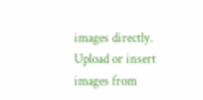images directly. Upload or insert images from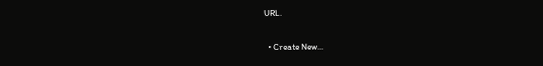URL.

  • Create New...